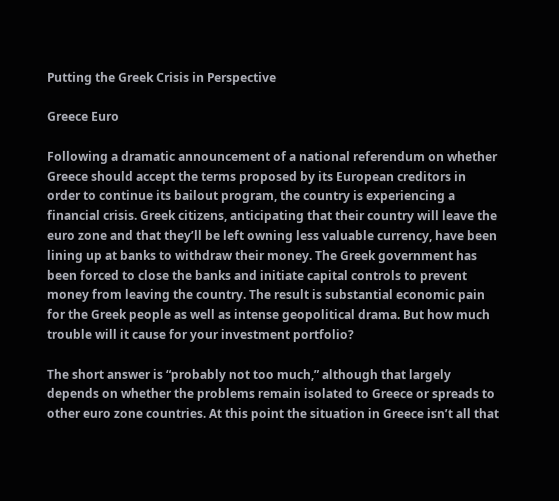Putting the Greek Crisis in Perspective

Greece Euro

Following a dramatic announcement of a national referendum on whether Greece should accept the terms proposed by its European creditors in order to continue its bailout program, the country is experiencing a financial crisis. Greek citizens, anticipating that their country will leave the euro zone and that they’ll be left owning less valuable currency, have been lining up at banks to withdraw their money. The Greek government has been forced to close the banks and initiate capital controls to prevent money from leaving the country. The result is substantial economic pain for the Greek people as well as intense geopolitical drama. But how much trouble will it cause for your investment portfolio?

The short answer is “probably not too much,” although that largely depends on whether the problems remain isolated to Greece or spreads to other euro zone countries. At this point the situation in Greece isn’t all that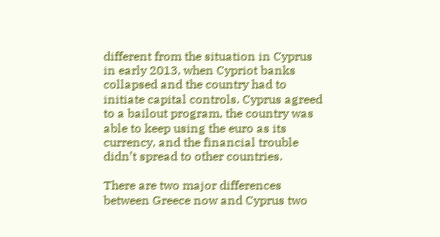different from the situation in Cyprus in early 2013, when Cypriot banks collapsed and the country had to initiate capital controls. Cyprus agreed to a bailout program, the country was able to keep using the euro as its currency, and the financial trouble didn’t spread to other countries.

There are two major differences between Greece now and Cyprus two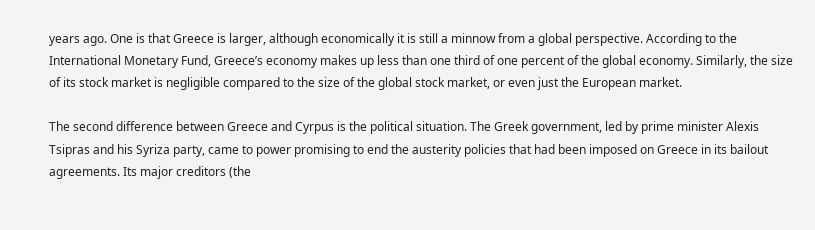years ago. One is that Greece is larger, although economically it is still a minnow from a global perspective. According to the International Monetary Fund, Greece’s economy makes up less than one third of one percent of the global economy. Similarly, the size of its stock market is negligible compared to the size of the global stock market, or even just the European market.

The second difference between Greece and Cyrpus is the political situation. The Greek government, led by prime minister Alexis Tsipras and his Syriza party, came to power promising to end the austerity policies that had been imposed on Greece in its bailout agreements. Its major creditors (the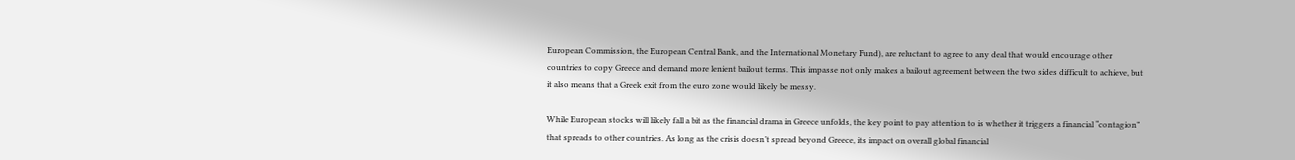European Commission, the European Central Bank, and the International Monetary Fund), are reluctant to agree to any deal that would encourage other countries to copy Greece and demand more lenient bailout terms. This impasse not only makes a bailout agreement between the two sides difficult to achieve, but it also means that a Greek exit from the euro zone would likely be messy.

While European stocks will likely fall a bit as the financial drama in Greece unfolds, the key point to pay attention to is whether it triggers a financial “contagion” that spreads to other countries. As long as the crisis doesn’t spread beyond Greece, its impact on overall global financial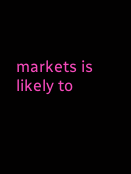markets is likely to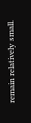remain relatively small.